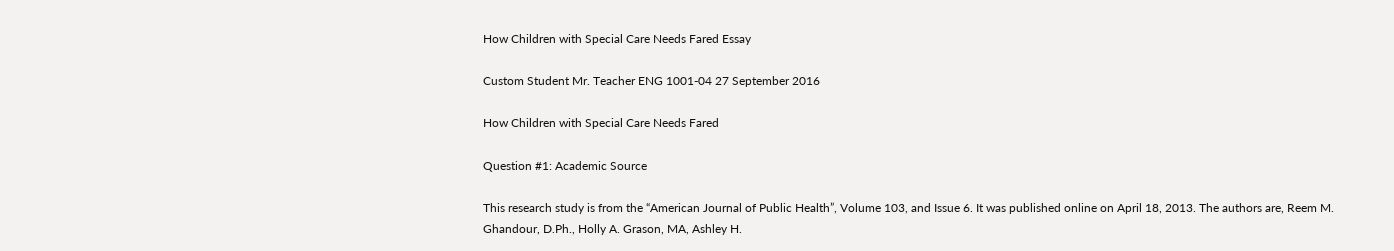How Children with Special Care Needs Fared Essay

Custom Student Mr. Teacher ENG 1001-04 27 September 2016

How Children with Special Care Needs Fared

Question #1: Academic Source

This research study is from the “American Journal of Public Health”, Volume 103, and Issue 6. It was published online on April 18, 2013. The authors are, Reem M. Ghandour, D.Ph., Holly A. Grason, MA, Ashley H.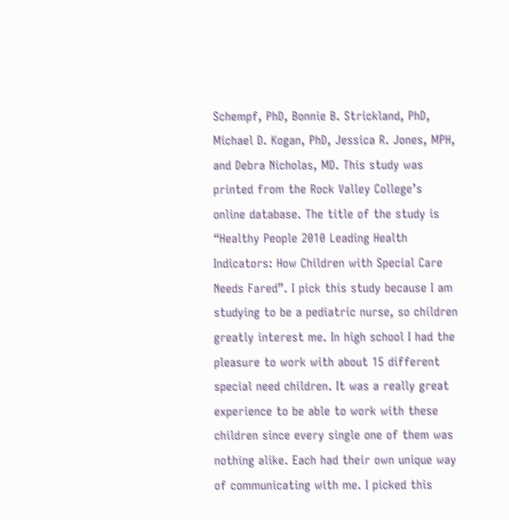Schempf, PhD, Bonnie B. Strickland, PhD, Michael D. Kogan, PhD, Jessica R. Jones, MPH, and Debra Nicholas, MD. This study was printed from the Rock Valley College’s online database. The title of the study is “Healthy People 2010 Leading Health Indicators: How Children with Special Care Needs Fared”. I pick this study because I am studying to be a pediatric nurse, so children greatly interest me. In high school I had the pleasure to work with about 15 different special need children. It was a really great experience to be able to work with these children since every single one of them was nothing alike. Each had their own unique way of communicating with me. I picked this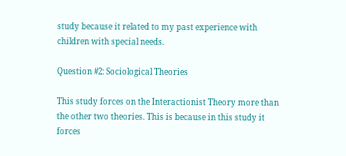study because it related to my past experience with children with special needs.

Question #2: Sociological Theories

This study forces on the Interactionist Theory more than the other two theories. This is because in this study it forces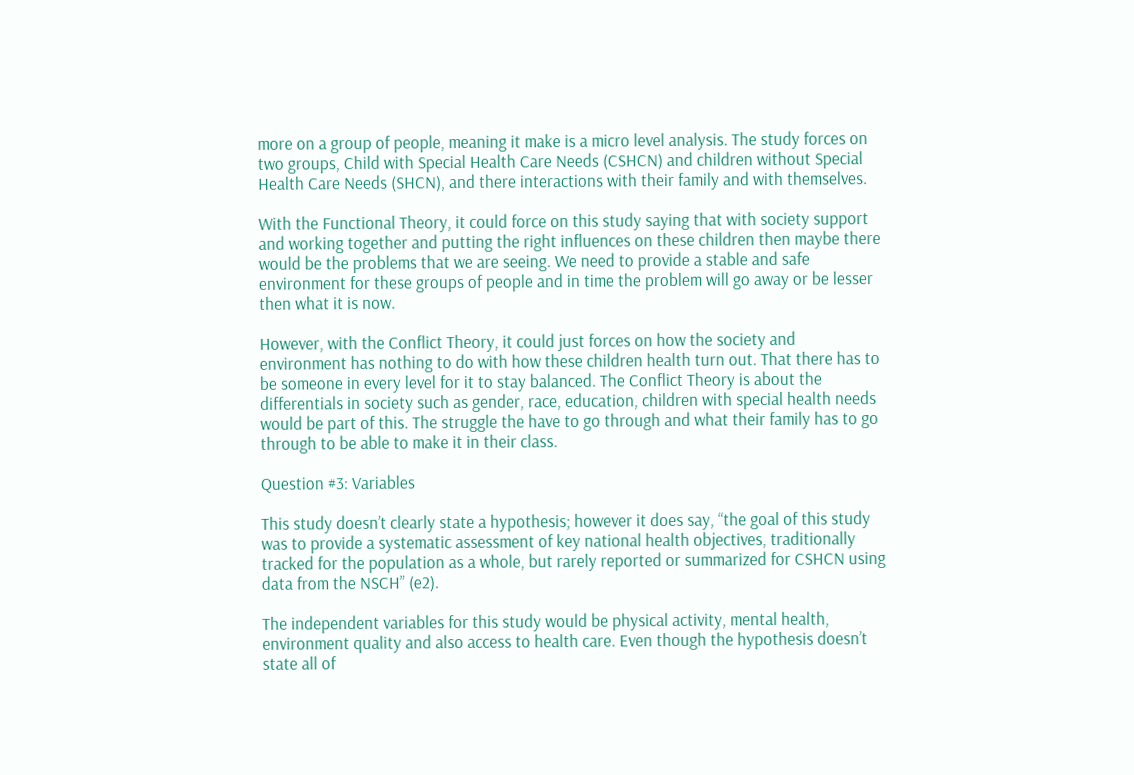more on a group of people, meaning it make is a micro level analysis. The study forces on two groups, Child with Special Health Care Needs (CSHCN) and children without Special Health Care Needs (SHCN), and there interactions with their family and with themselves.

With the Functional Theory, it could force on this study saying that with society support and working together and putting the right influences on these children then maybe there would be the problems that we are seeing. We need to provide a stable and safe environment for these groups of people and in time the problem will go away or be lesser then what it is now.

However, with the Conflict Theory, it could just forces on how the society and environment has nothing to do with how these children health turn out. That there has to be someone in every level for it to stay balanced. The Conflict Theory is about the differentials in society such as gender, race, education, children with special health needs would be part of this. The struggle the have to go through and what their family has to go through to be able to make it in their class.

Question #3: Variables

This study doesn’t clearly state a hypothesis; however it does say, “the goal of this study was to provide a systematic assessment of key national health objectives, traditionally tracked for the population as a whole, but rarely reported or summarized for CSHCN using data from the NSCH” (e2).

The independent variables for this study would be physical activity, mental health, environment quality and also access to health care. Even though the hypothesis doesn’t state all of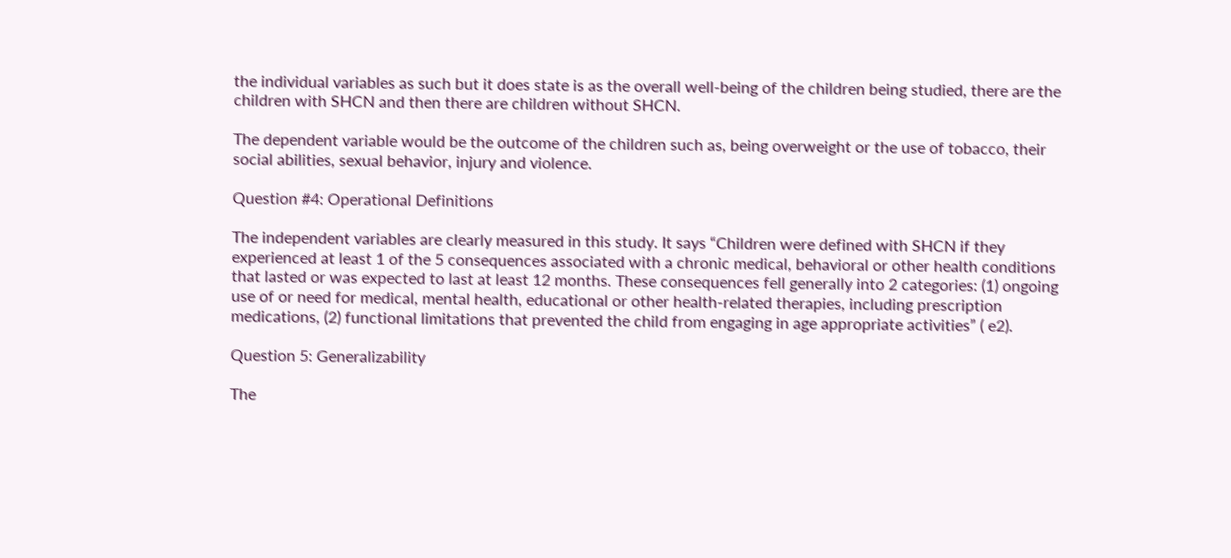the individual variables as such but it does state is as the overall well-being of the children being studied, there are the children with SHCN and then there are children without SHCN.

The dependent variable would be the outcome of the children such as, being overweight or the use of tobacco, their social abilities, sexual behavior, injury and violence.

Question #4: Operational Definitions

The independent variables are clearly measured in this study. It says “Children were defined with SHCN if they experienced at least 1 of the 5 consequences associated with a chronic medical, behavioral or other health conditions that lasted or was expected to last at least 12 months. These consequences fell generally into 2 categories: (1) ongoing use of or need for medical, mental health, educational or other health-related therapies, including prescription medications, (2) functional limitations that prevented the child from engaging in age appropriate activities” ( e2).

Question 5: Generalizability

The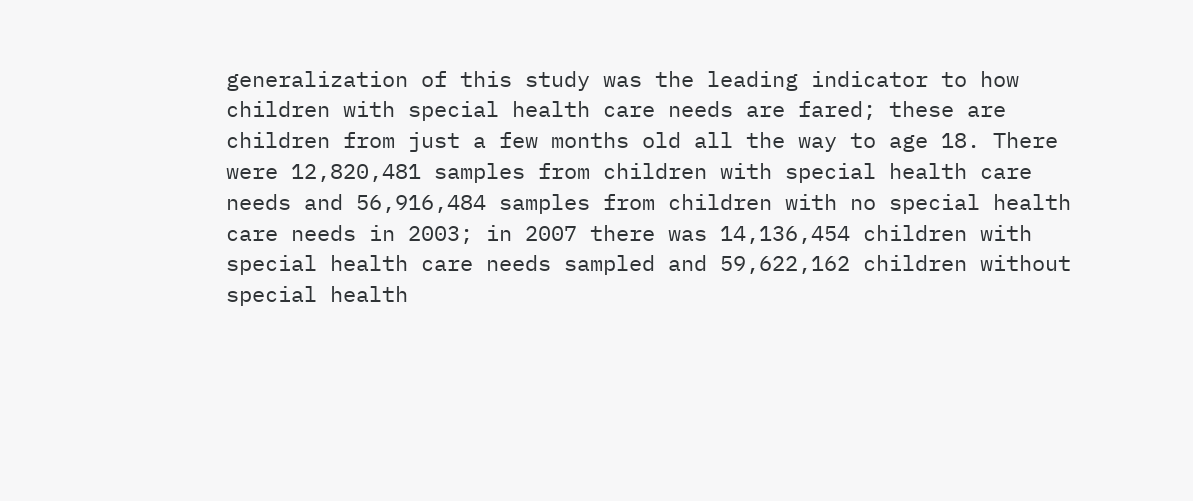generalization of this study was the leading indicator to how children with special health care needs are fared; these are children from just a few months old all the way to age 18. There were 12,820,481 samples from children with special health care needs and 56,916,484 samples from children with no special health care needs in 2003; in 2007 there was 14,136,454 children with special health care needs sampled and 59,622,162 children without special health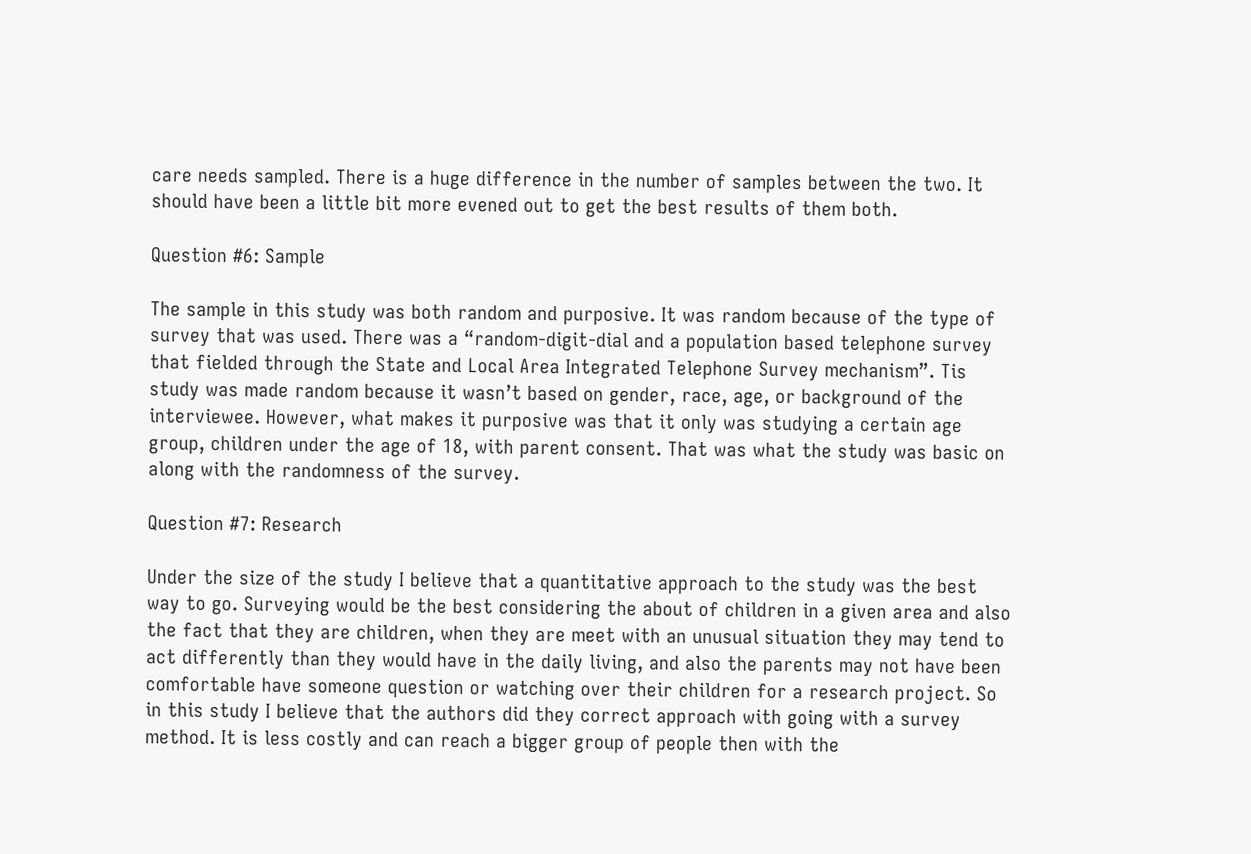care needs sampled. There is a huge difference in the number of samples between the two. It should have been a little bit more evened out to get the best results of them both.

Question #6: Sample

The sample in this study was both random and purposive. It was random because of the type of survey that was used. There was a “random-digit-dial and a population based telephone survey that fielded through the State and Local Area Integrated Telephone Survey mechanism”. Tis study was made random because it wasn’t based on gender, race, age, or background of the interviewee. However, what makes it purposive was that it only was studying a certain age group, children under the age of 18, with parent consent. That was what the study was basic on along with the randomness of the survey.

Question #7: Research

Under the size of the study I believe that a quantitative approach to the study was the best way to go. Surveying would be the best considering the about of children in a given area and also the fact that they are children, when they are meet with an unusual situation they may tend to act differently than they would have in the daily living, and also the parents may not have been comfortable have someone question or watching over their children for a research project. So in this study I believe that the authors did they correct approach with going with a survey method. It is less costly and can reach a bigger group of people then with the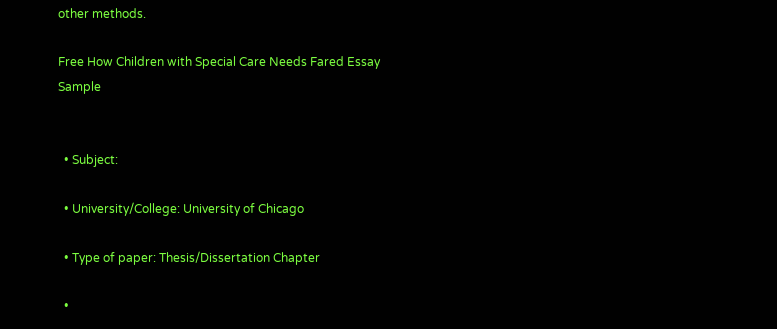other methods.

Free How Children with Special Care Needs Fared Essay Sample


  • Subject:

  • University/College: University of Chicago

  • Type of paper: Thesis/Dissertation Chapter

  •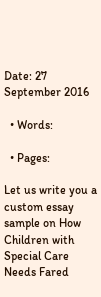Date: 27 September 2016

  • Words:

  • Pages:

Let us write you a custom essay sample on How Children with Special Care Needs Fared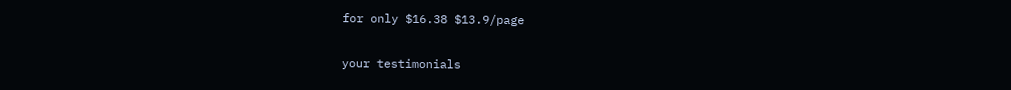for only $16.38 $13.9/page

your testimonials